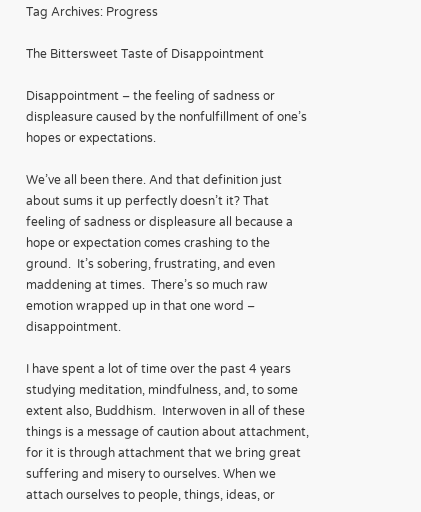Tag Archives: Progress

The Bittersweet Taste of Disappointment

Disappointment – the feeling of sadness or displeasure caused by the nonfulfillment of one’s hopes or expectations.

We’ve all been there. And that definition just about sums it up perfectly doesn’t it? That feeling of sadness or displeasure all because a hope or expectation comes crashing to the ground.  It’s sobering, frustrating, and even maddening at times.  There’s so much raw emotion wrapped up in that one word – disappointment.

I have spent a lot of time over the past 4 years studying meditation, mindfulness, and, to some extent also, Buddhism.  Interwoven in all of these things is a message of caution about attachment, for it is through attachment that we bring great suffering and misery to ourselves. When we attach ourselves to people, things, ideas, or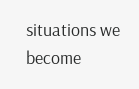situations we become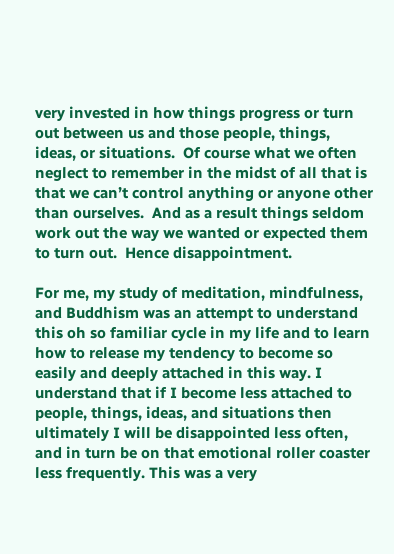very invested in how things progress or turn out between us and those people, things, ideas, or situations.  Of course what we often neglect to remember in the midst of all that is that we can’t control anything or anyone other than ourselves.  And as a result things seldom work out the way we wanted or expected them to turn out.  Hence disappointment.

For me, my study of meditation, mindfulness, and Buddhism was an attempt to understand this oh so familiar cycle in my life and to learn how to release my tendency to become so easily and deeply attached in this way. I understand that if I become less attached to people, things, ideas, and situations then ultimately I will be disappointed less often, and in turn be on that emotional roller coaster less frequently. This was a very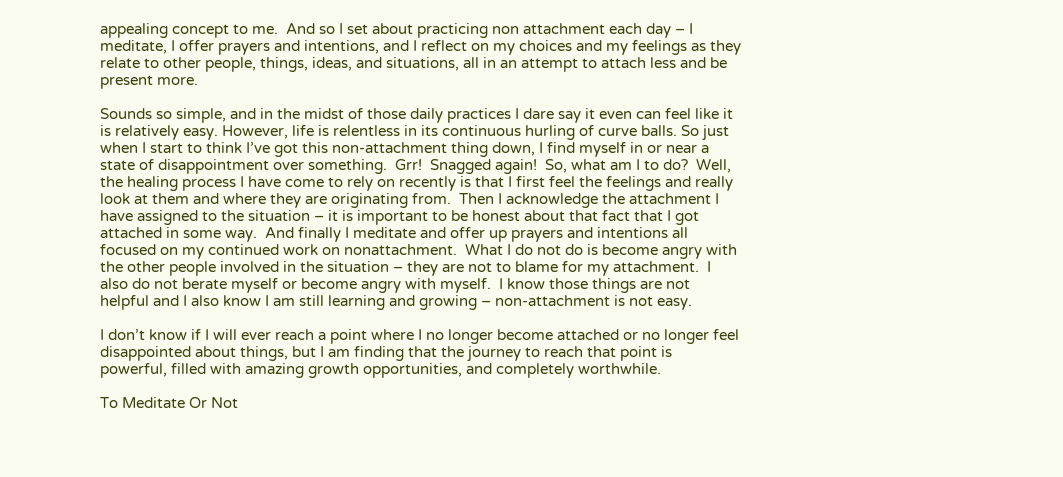appealing concept to me.  And so I set about practicing non attachment each day – I meditate, I offer prayers and intentions, and I reflect on my choices and my feelings as they relate to other people, things, ideas, and situations, all in an attempt to attach less and be present more.

Sounds so simple, and in the midst of those daily practices I dare say it even can feel like it is relatively easy. However, life is relentless in its continuous hurling of curve balls. So just when I start to think I’ve got this non-attachment thing down, I find myself in or near a state of disappointment over something.  Grr!  Snagged again!  So, what am I to do?  Well, the healing process I have come to rely on recently is that I first feel the feelings and really look at them and where they are originating from.  Then I acknowledge the attachment I have assigned to the situation – it is important to be honest about that fact that I got attached in some way.  And finally I meditate and offer up prayers and intentions all focused on my continued work on nonattachment.  What I do not do is become angry with the other people involved in the situation – they are not to blame for my attachment.  I also do not berate myself or become angry with myself.  I know those things are not helpful and I also know I am still learning and growing – non-attachment is not easy.

I don’t know if I will ever reach a point where I no longer become attached or no longer feel disappointed about things, but I am finding that the journey to reach that point is powerful, filled with amazing growth opportunities, and completely worthwhile.

To Meditate Or Not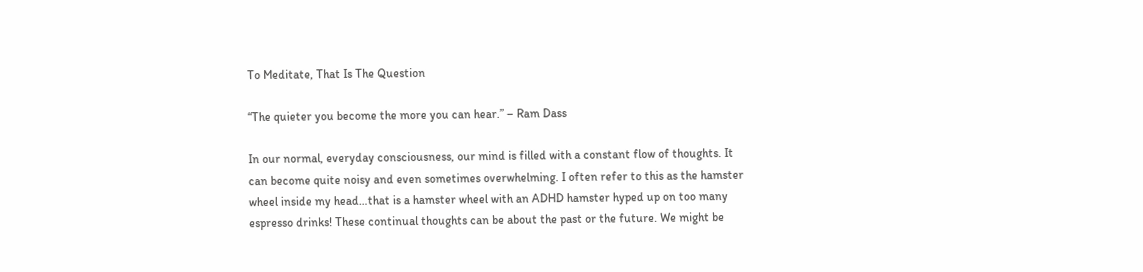To Meditate, That Is The Question

“The quieter you become the more you can hear.” – Ram Dass

In our normal, everyday consciousness, our mind is filled with a constant flow of thoughts. It can become quite noisy and even sometimes overwhelming. I often refer to this as the hamster wheel inside my head…that is a hamster wheel with an ADHD hamster hyped up on too many espresso drinks! These continual thoughts can be about the past or the future. We might be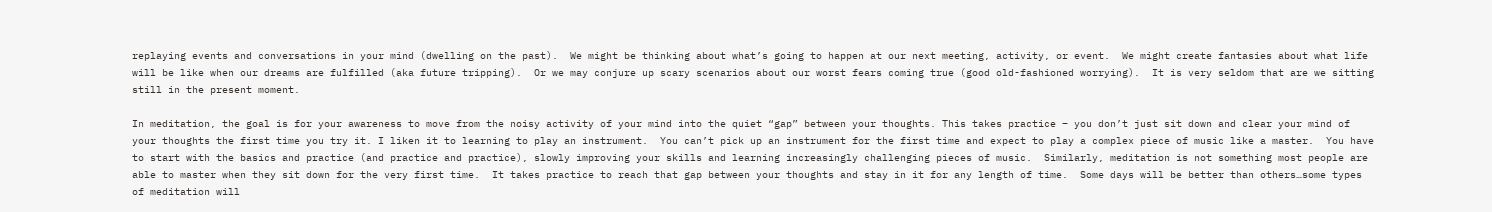replaying events and conversations in your mind (dwelling on the past).  We might be thinking about what’s going to happen at our next meeting, activity, or event.  We might create fantasies about what life will be like when our dreams are fulfilled (aka future tripping).  Or we may conjure up scary scenarios about our worst fears coming true (good old-fashioned worrying).  It is very seldom that are we sitting still in the present moment.

In meditation, the goal is for your awareness to move from the noisy activity of your mind into the quiet “gap” between your thoughts. This takes practice – you don’t just sit down and clear your mind of your thoughts the first time you try it. I liken it to learning to play an instrument.  You can’t pick up an instrument for the first time and expect to play a complex piece of music like a master.  You have to start with the basics and practice (and practice and practice), slowly improving your skills and learning increasingly challenging pieces of music.  Similarly, meditation is not something most people are able to master when they sit down for the very first time.  It takes practice to reach that gap between your thoughts and stay in it for any length of time.  Some days will be better than others…some types of meditation will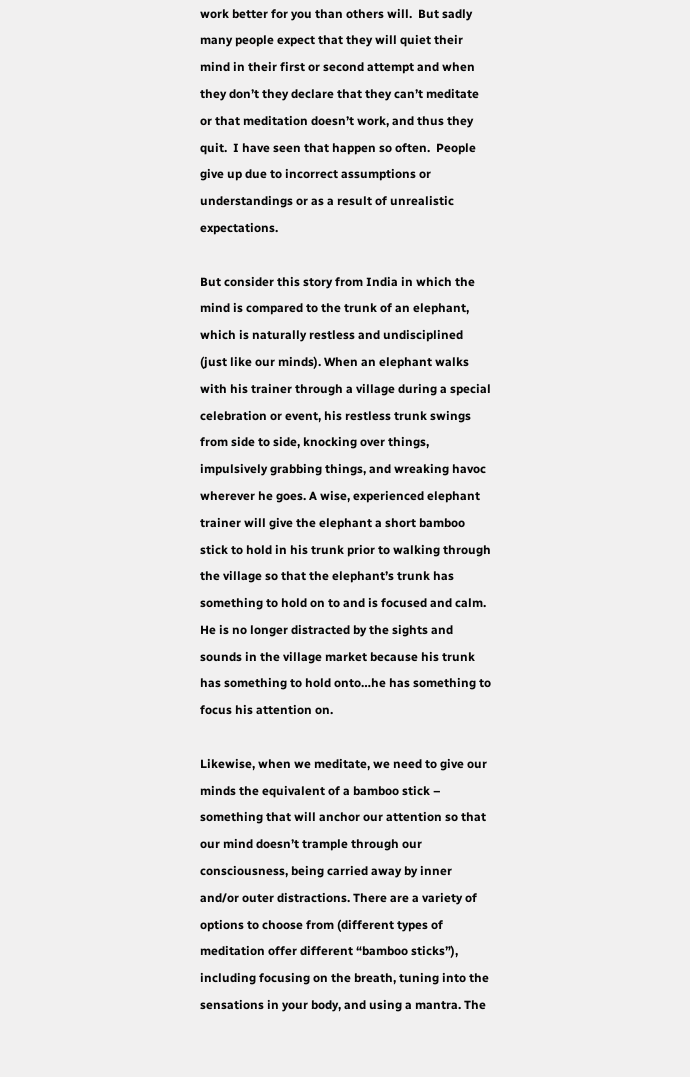work better for you than others will.  But sadly many people expect that they will quiet their mind in their first or second attempt and when they don’t they declare that they can’t meditate or that meditation doesn’t work, and thus they quit.  I have seen that happen so often.  People give up due to incorrect assumptions or understandings or as a result of unrealistic expectations.

But consider this story from India in which the mind is compared to the trunk of an elephant, which is naturally restless and undisciplined (just like our minds). When an elephant walks with his trainer through a village during a special celebration or event, his restless trunk swings from side to side, knocking over things, impulsively grabbing things, and wreaking havoc wherever he goes. A wise, experienced elephant trainer will give the elephant a short bamboo stick to hold in his trunk prior to walking through the village so that the elephant’s trunk has something to hold on to and is focused and calm. He is no longer distracted by the sights and sounds in the village market because his trunk has something to hold onto…he has something to focus his attention on.

Likewise, when we meditate, we need to give our minds the equivalent of a bamboo stick – something that will anchor our attention so that our mind doesn’t trample through our consciousness, being carried away by inner and/or outer distractions. There are a variety of options to choose from (different types of meditation offer different “bamboo sticks”), including focusing on the breath, tuning into the sensations in your body, and using a mantra. The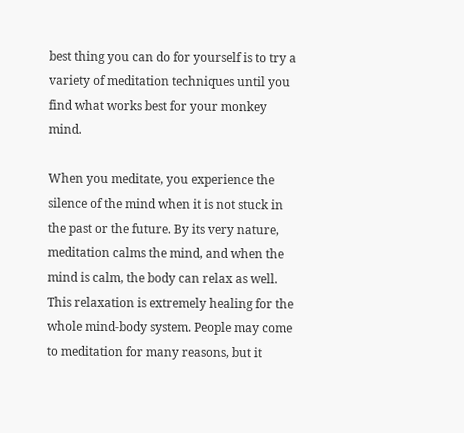best thing you can do for yourself is to try a variety of meditation techniques until you find what works best for your monkey mind.

When you meditate, you experience the silence of the mind when it is not stuck in the past or the future. By its very nature, meditation calms the mind, and when the mind is calm, the body can relax as well. This relaxation is extremely healing for the whole mind-body system. People may come to meditation for many reasons, but it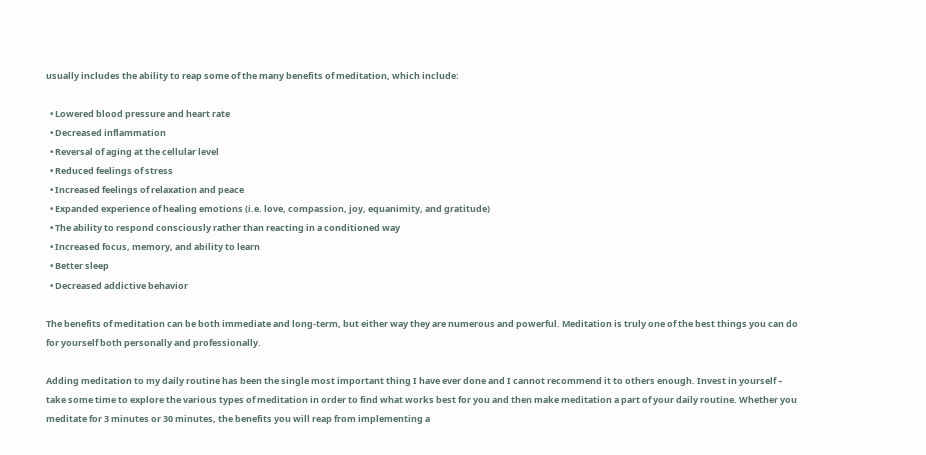usually includes the ability to reap some of the many benefits of meditation, which include:

  • Lowered blood pressure and heart rate
  • Decreased inflammation
  • Reversal of aging at the cellular level
  • Reduced feelings of stress
  • Increased feelings of relaxation and peace
  • Expanded experience of healing emotions (i.e. love, compassion, joy, equanimity, and gratitude)
  • The ability to respond consciously rather than reacting in a conditioned way
  • Increased focus, memory, and ability to learn
  • Better sleep
  • Decreased addictive behavior

The benefits of meditation can be both immediate and long-term, but either way they are numerous and powerful. Meditation is truly one of the best things you can do for yourself both personally and professionally.

Adding meditation to my daily routine has been the single most important thing I have ever done and I cannot recommend it to others enough. Invest in yourself – take some time to explore the various types of meditation in order to find what works best for you and then make meditation a part of your daily routine. Whether you meditate for 3 minutes or 30 minutes, the benefits you will reap from implementing a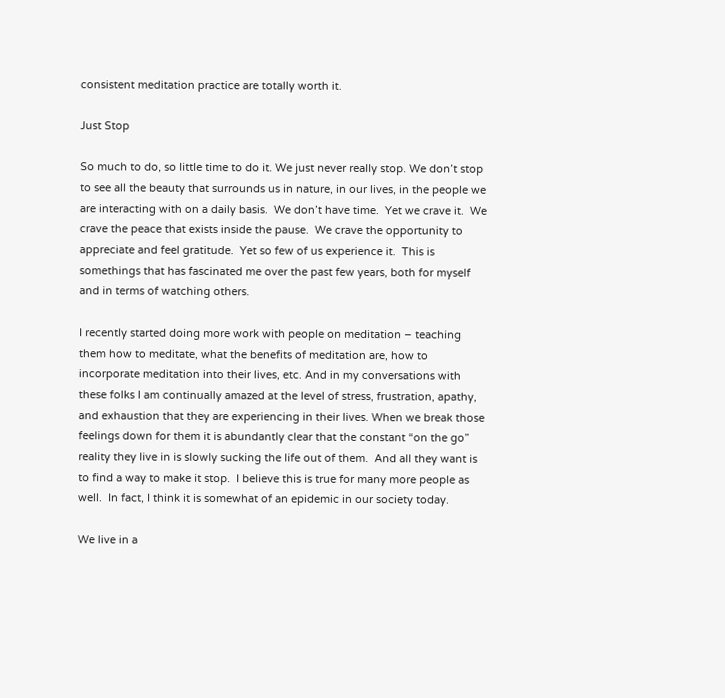consistent meditation practice are totally worth it.

Just Stop

So much to do, so little time to do it. We just never really stop. We don’t stop to see all the beauty that surrounds us in nature, in our lives, in the people we are interacting with on a daily basis.  We don’t have time.  Yet we crave it.  We crave the peace that exists inside the pause.  We crave the opportunity to appreciate and feel gratitude.  Yet so few of us experience it.  This is somethings that has fascinated me over the past few years, both for myself and in terms of watching others.

I recently started doing more work with people on meditation – teaching them how to meditate, what the benefits of meditation are, how to incorporate meditation into their lives, etc. And in my conversations with these folks I am continually amazed at the level of stress, frustration, apathy, and exhaustion that they are experiencing in their lives. When we break those feelings down for them it is abundantly clear that the constant “on the go” reality they live in is slowly sucking the life out of them.  And all they want is to find a way to make it stop.  I believe this is true for many more people as well.  In fact, I think it is somewhat of an epidemic in our society today.

We live in a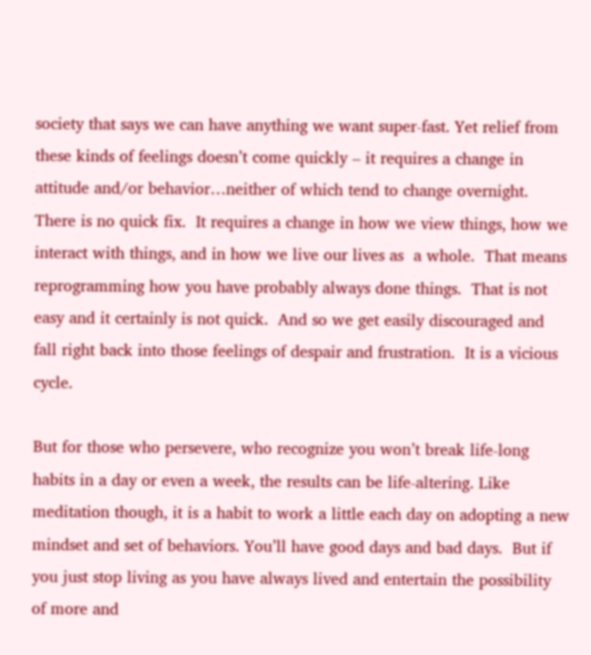society that says we can have anything we want super-fast. Yet relief from these kinds of feelings doesn’t come quickly – it requires a change in attitude and/or behavior…neither of which tend to change overnight. There is no quick fix.  It requires a change in how we view things, how we interact with things, and in how we live our lives as  a whole.  That means reprogramming how you have probably always done things.  That is not easy and it certainly is not quick.  And so we get easily discouraged and fall right back into those feelings of despair and frustration.  It is a vicious cycle.

But for those who persevere, who recognize you won’t break life-long habits in a day or even a week, the results can be life-altering. Like meditation though, it is a habit to work a little each day on adopting a new mindset and set of behaviors. You’ll have good days and bad days.  But if you just stop living as you have always lived and entertain the possibility of more and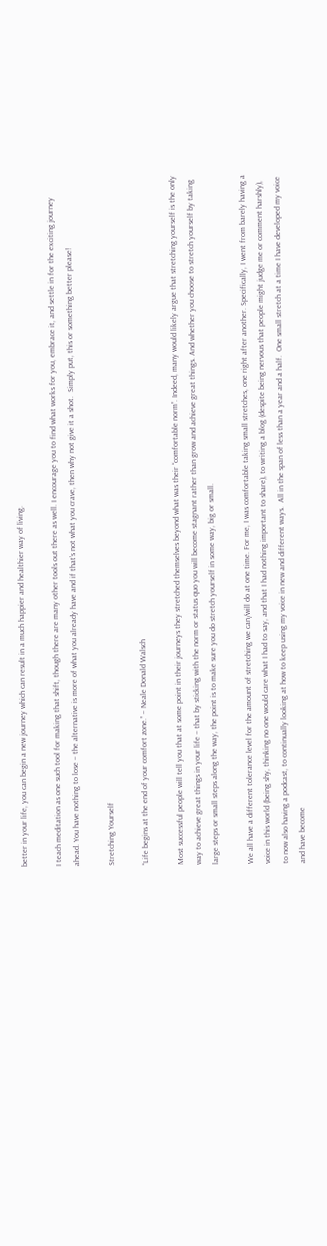better in your life, you can begin a new journey which can result in a much happier and healthier way of living.

I teach meditation as one such tool for making that shift, though there are many other tools out there as well. I encourage you to find what works for you, embrace it, and settle in for the exciting journey ahead. You have nothing to lose – the alternative is more of what you already have and if that’s not what you crave, then why not give it a shot.  Simply put, this or something better please!

Stretching Yourself

“Life begins at the end of your comfort zone.” – Neale Donald Walsch

Most successful people will tell you that at some point in their journeys they stretched themselves beyond what was their “comfortable norm”. Indeed, many would likely argue that stretching yourself is the only way to achieve great things in your life – that by sticking with the norm or status quo you will become stagnant rather than grow and achieve great things. And whether you choose to stretch yourself by taking large steps or small steps along the way, the point is to make sure you do stretch yourself in some way, big or small.

We all have a different tolerance level for the amount of stretching we can/will do at one time. For me, I was comfortable taking small stretches, one right after another. Specifically, I went from barely having a voice in this world (being shy, thinking no one would care what I had to say, and that I had nothing important to share), to writing a blog (despite being nervous that people might judge me or comment harshly), to now also having a podcast, to continually looking at how to keep using my voice in new and different ways.  All in the span of less than a year and a half.  One small stretch at a time I have developed my voice and have become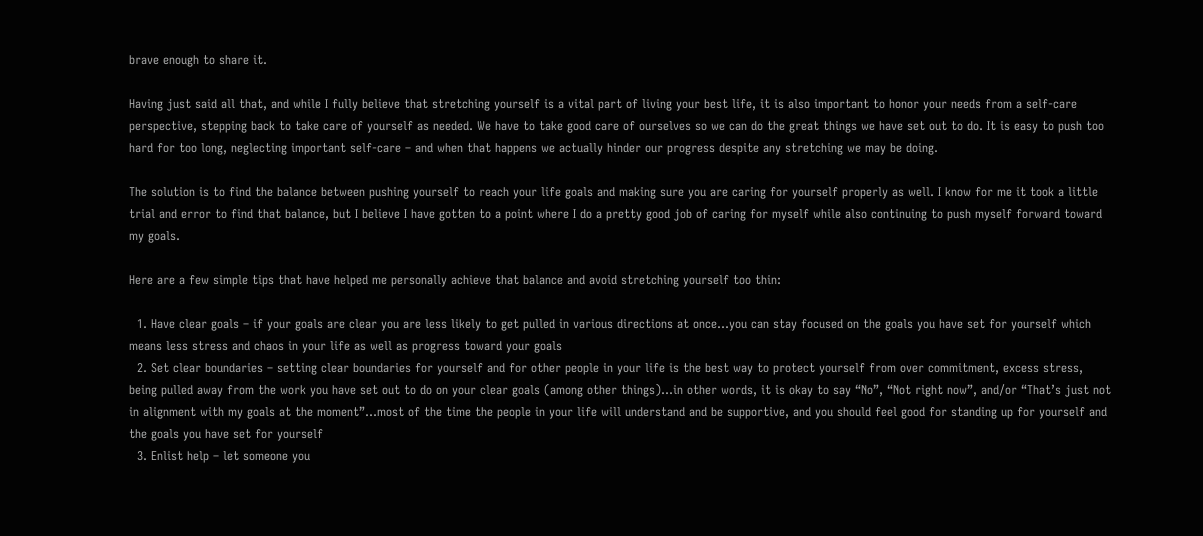brave enough to share it.

Having just said all that, and while I fully believe that stretching yourself is a vital part of living your best life, it is also important to honor your needs from a self-care perspective, stepping back to take care of yourself as needed. We have to take good care of ourselves so we can do the great things we have set out to do. It is easy to push too hard for too long, neglecting important self-care – and when that happens we actually hinder our progress despite any stretching we may be doing.

The solution is to find the balance between pushing yourself to reach your life goals and making sure you are caring for yourself properly as well. I know for me it took a little trial and error to find that balance, but I believe I have gotten to a point where I do a pretty good job of caring for myself while also continuing to push myself forward toward my goals.

Here are a few simple tips that have helped me personally achieve that balance and avoid stretching yourself too thin:

  1. Have clear goals – if your goals are clear you are less likely to get pulled in various directions at once…you can stay focused on the goals you have set for yourself which means less stress and chaos in your life as well as progress toward your goals
  2. Set clear boundaries – setting clear boundaries for yourself and for other people in your life is the best way to protect yourself from over commitment, excess stress, being pulled away from the work you have set out to do on your clear goals (among other things)…in other words, it is okay to say “No”, “Not right now”, and/or “That’s just not in alignment with my goals at the moment”…most of the time the people in your life will understand and be supportive, and you should feel good for standing up for yourself and the goals you have set for yourself
  3. Enlist help – let someone you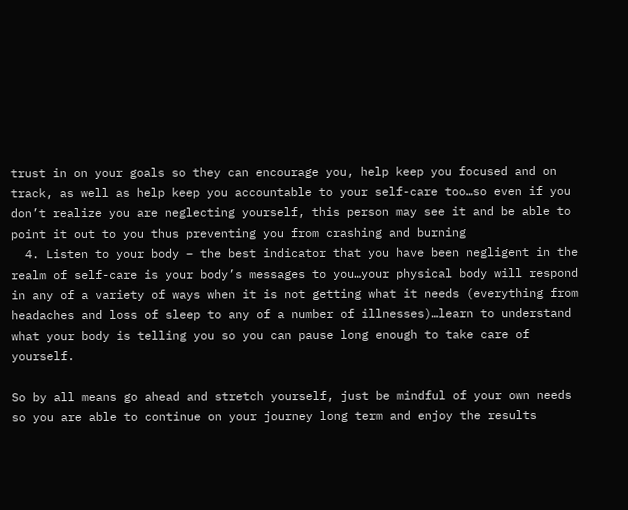trust in on your goals so they can encourage you, help keep you focused and on track, as well as help keep you accountable to your self-care too…so even if you don’t realize you are neglecting yourself, this person may see it and be able to point it out to you thus preventing you from crashing and burning
  4. Listen to your body – the best indicator that you have been negligent in the realm of self-care is your body’s messages to you…your physical body will respond in any of a variety of ways when it is not getting what it needs (everything from headaches and loss of sleep to any of a number of illnesses)…learn to understand what your body is telling you so you can pause long enough to take care of yourself.

So by all means go ahead and stretch yourself, just be mindful of your own needs so you are able to continue on your journey long term and enjoy the results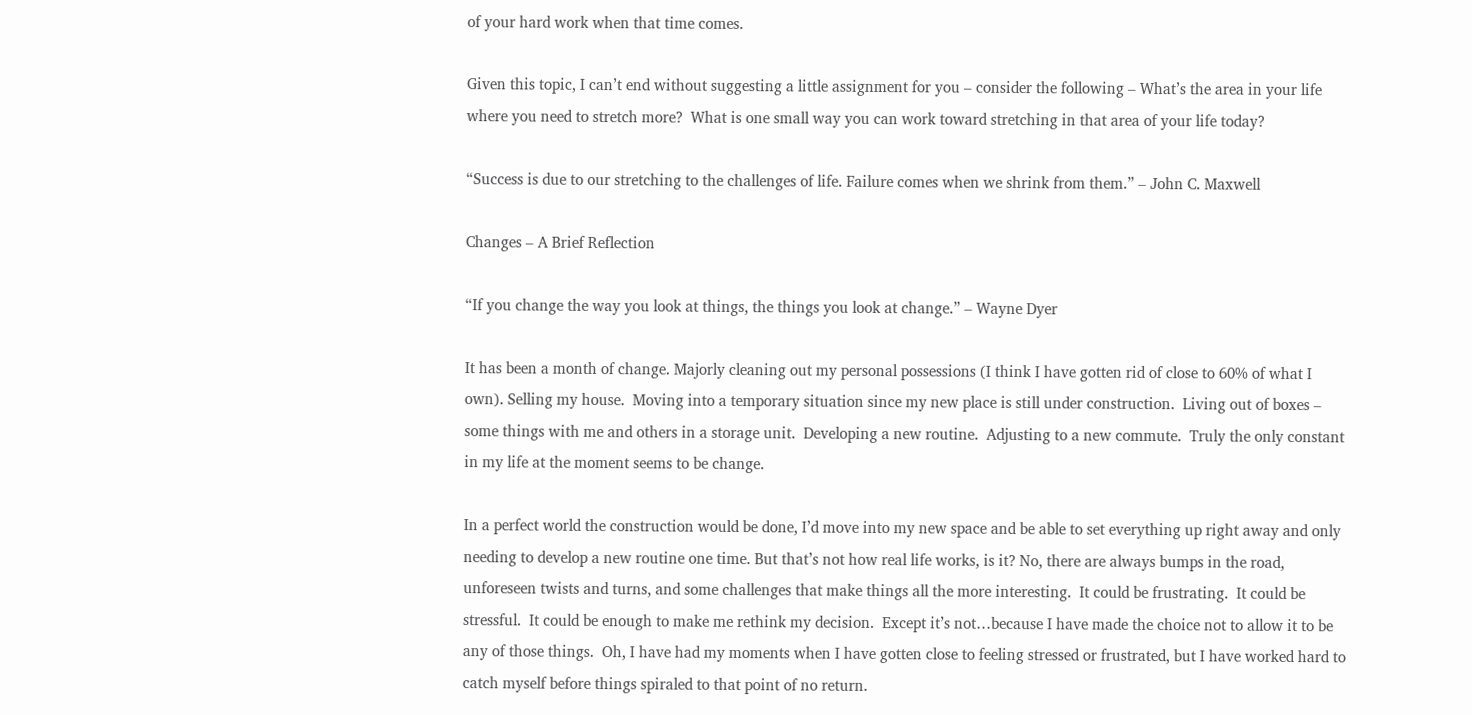of your hard work when that time comes.

Given this topic, I can’t end without suggesting a little assignment for you – consider the following – What’s the area in your life where you need to stretch more?  What is one small way you can work toward stretching in that area of your life today?

“Success is due to our stretching to the challenges of life. Failure comes when we shrink from them.” – John C. Maxwell

Changes – A Brief Reflection

“If you change the way you look at things, the things you look at change.” – Wayne Dyer

It has been a month of change. Majorly cleaning out my personal possessions (I think I have gotten rid of close to 60% of what I own). Selling my house.  Moving into a temporary situation since my new place is still under construction.  Living out of boxes – some things with me and others in a storage unit.  Developing a new routine.  Adjusting to a new commute.  Truly the only constant in my life at the moment seems to be change.

In a perfect world the construction would be done, I’d move into my new space and be able to set everything up right away and only needing to develop a new routine one time. But that’s not how real life works, is it? No, there are always bumps in the road, unforeseen twists and turns, and some challenges that make things all the more interesting.  It could be frustrating.  It could be stressful.  It could be enough to make me rethink my decision.  Except it’s not…because I have made the choice not to allow it to be any of those things.  Oh, I have had my moments when I have gotten close to feeling stressed or frustrated, but I have worked hard to catch myself before things spiraled to that point of no return.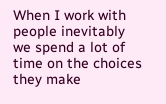When I work with people inevitably we spend a lot of time on the choices they make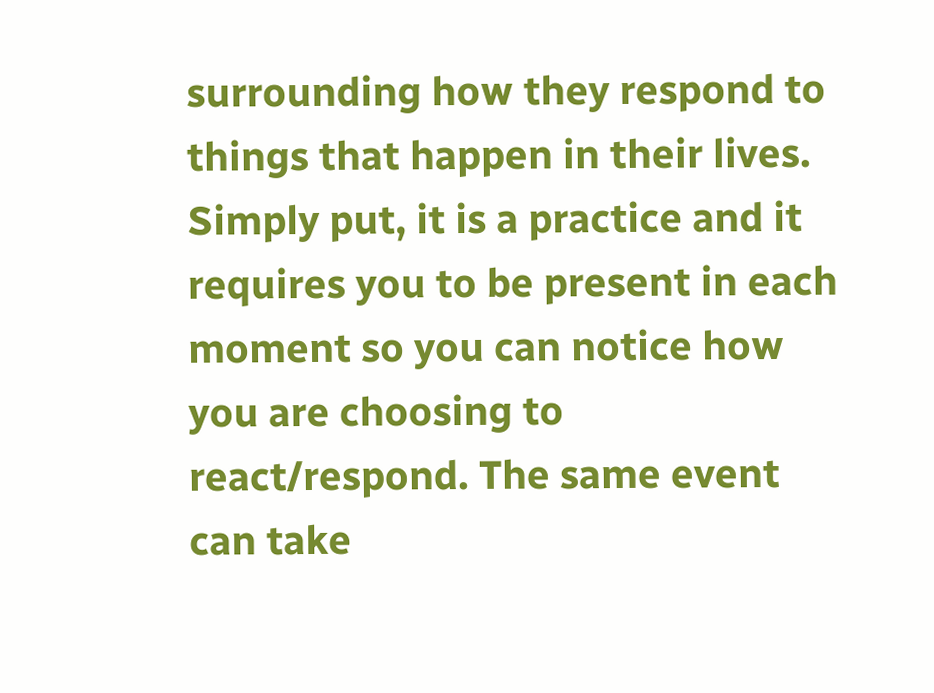surrounding how they respond to things that happen in their lives. Simply put, it is a practice and it requires you to be present in each moment so you can notice how you are choosing to react/respond. The same event can take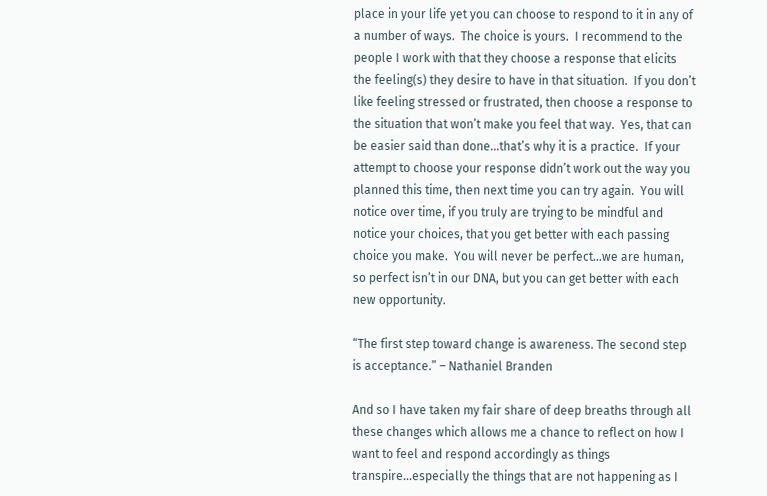place in your life yet you can choose to respond to it in any of a number of ways.  The choice is yours.  I recommend to the people I work with that they choose a response that elicits the feeling(s) they desire to have in that situation.  If you don’t like feeling stressed or frustrated, then choose a response to the situation that won’t make you feel that way.  Yes, that can be easier said than done…that’s why it is a practice.  If your attempt to choose your response didn’t work out the way you planned this time, then next time you can try again.  You will notice over time, if you truly are trying to be mindful and notice your choices, that you get better with each passing choice you make.  You will never be perfect…we are human, so perfect isn’t in our DNA, but you can get better with each new opportunity.

“The first step toward change is awareness. The second step is acceptance.” – Nathaniel Branden

And so I have taken my fair share of deep breaths through all these changes which allows me a chance to reflect on how I want to feel and respond accordingly as things transpire…especially the things that are not happening as I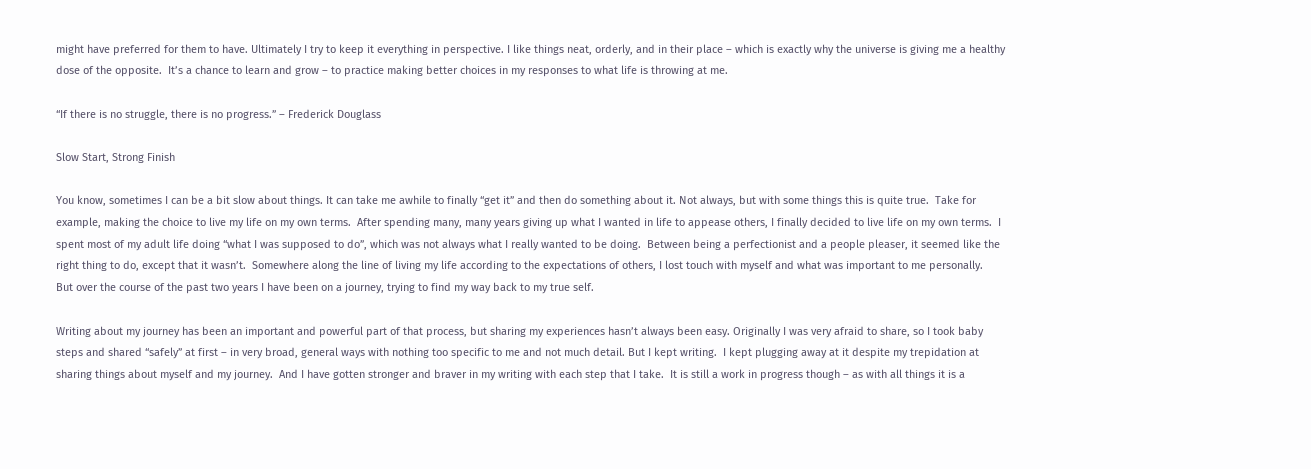might have preferred for them to have. Ultimately I try to keep it everything in perspective. I like things neat, orderly, and in their place – which is exactly why the universe is giving me a healthy dose of the opposite.  It’s a chance to learn and grow – to practice making better choices in my responses to what life is throwing at me.

“If there is no struggle, there is no progress.” – Frederick Douglass

Slow Start, Strong Finish

You know, sometimes I can be a bit slow about things. It can take me awhile to finally “get it” and then do something about it. Not always, but with some things this is quite true.  Take for example, making the choice to live my life on my own terms.  After spending many, many years giving up what I wanted in life to appease others, I finally decided to live life on my own terms.  I spent most of my adult life doing “what I was supposed to do”, which was not always what I really wanted to be doing.  Between being a perfectionist and a people pleaser, it seemed like the right thing to do, except that it wasn’t.  Somewhere along the line of living my life according to the expectations of others, I lost touch with myself and what was important to me personally.  But over the course of the past two years I have been on a journey, trying to find my way back to my true self.

Writing about my journey has been an important and powerful part of that process, but sharing my experiences hasn’t always been easy. Originally I was very afraid to share, so I took baby steps and shared “safely” at first – in very broad, general ways with nothing too specific to me and not much detail. But I kept writing.  I kept plugging away at it despite my trepidation at sharing things about myself and my journey.  And I have gotten stronger and braver in my writing with each step that I take.  It is still a work in progress though – as with all things it is a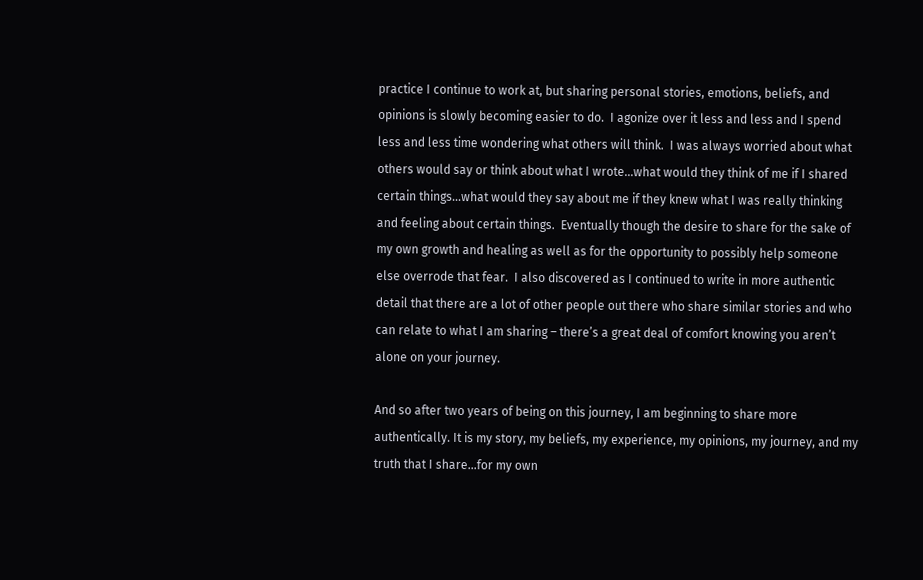practice I continue to work at, but sharing personal stories, emotions, beliefs, and opinions is slowly becoming easier to do.  I agonize over it less and less and I spend less and less time wondering what others will think.  I was always worried about what others would say or think about what I wrote…what would they think of me if I shared certain things…what would they say about me if they knew what I was really thinking and feeling about certain things.  Eventually though the desire to share for the sake of my own growth and healing as well as for the opportunity to possibly help someone else overrode that fear.  I also discovered as I continued to write in more authentic detail that there are a lot of other people out there who share similar stories and who can relate to what I am sharing – there’s a great deal of comfort knowing you aren’t alone on your journey.

And so after two years of being on this journey, I am beginning to share more authentically. It is my story, my beliefs, my experience, my opinions, my journey, and my truth that I share…for my own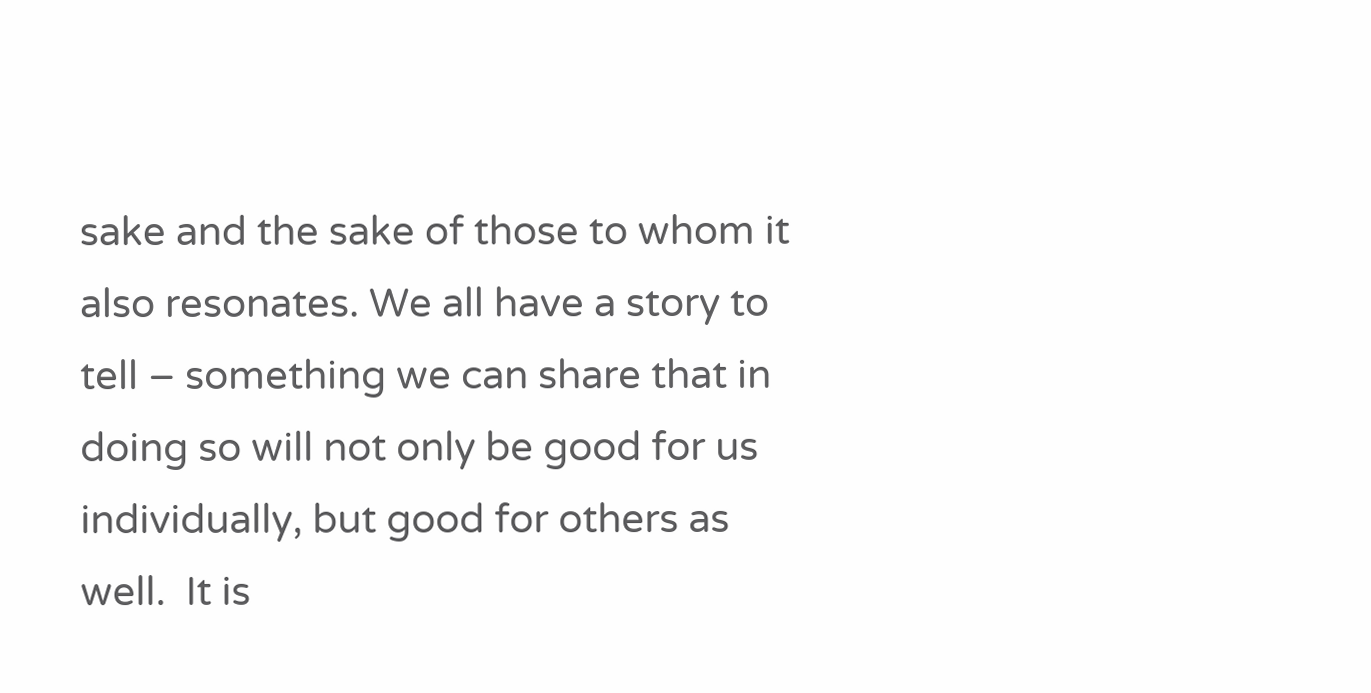sake and the sake of those to whom it also resonates. We all have a story to tell – something we can share that in doing so will not only be good for us individually, but good for others as well.  It is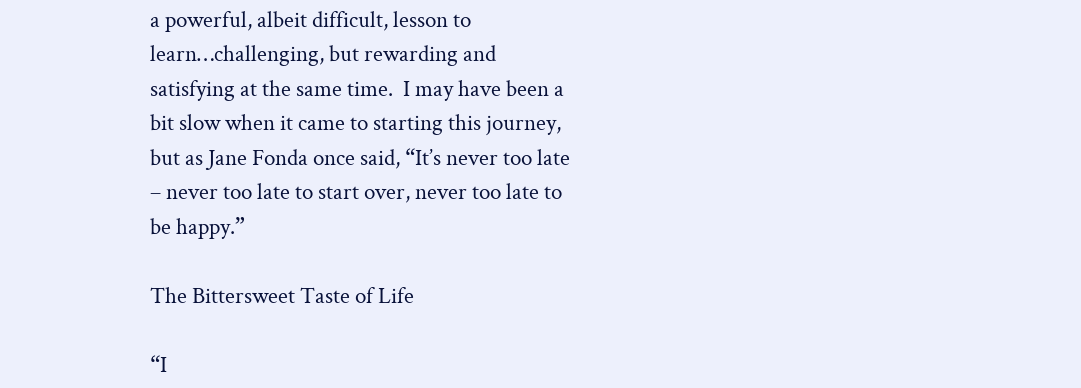a powerful, albeit difficult, lesson to learn…challenging, but rewarding and satisfying at the same time.  I may have been a bit slow when it came to starting this journey, but as Jane Fonda once said, “It’s never too late – never too late to start over, never too late to be happy.”

The Bittersweet Taste of Life

“I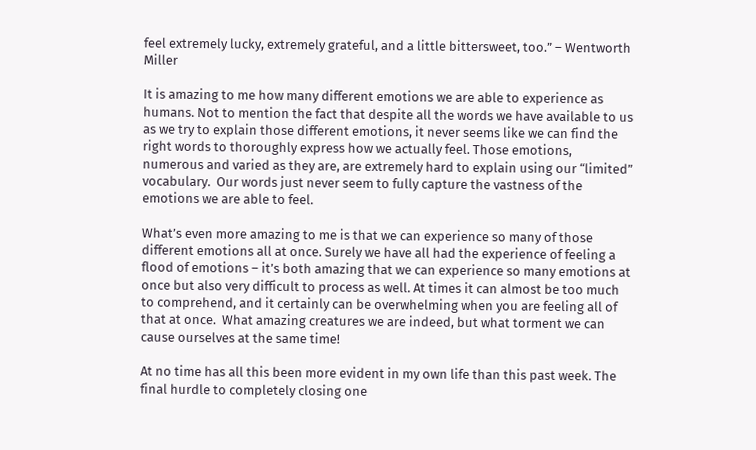feel extremely lucky, extremely grateful, and a little bittersweet, too.” – Wentworth Miller

It is amazing to me how many different emotions we are able to experience as humans. Not to mention the fact that despite all the words we have available to us as we try to explain those different emotions, it never seems like we can find the right words to thoroughly express how we actually feel. Those emotions, numerous and varied as they are, are extremely hard to explain using our “limited” vocabulary.  Our words just never seem to fully capture the vastness of the emotions we are able to feel.

What’s even more amazing to me is that we can experience so many of those different emotions all at once. Surely we have all had the experience of feeling a flood of emotions – it’s both amazing that we can experience so many emotions at once but also very difficult to process as well. At times it can almost be too much to comprehend, and it certainly can be overwhelming when you are feeling all of that at once.  What amazing creatures we are indeed, but what torment we can cause ourselves at the same time!

At no time has all this been more evident in my own life than this past week. The final hurdle to completely closing one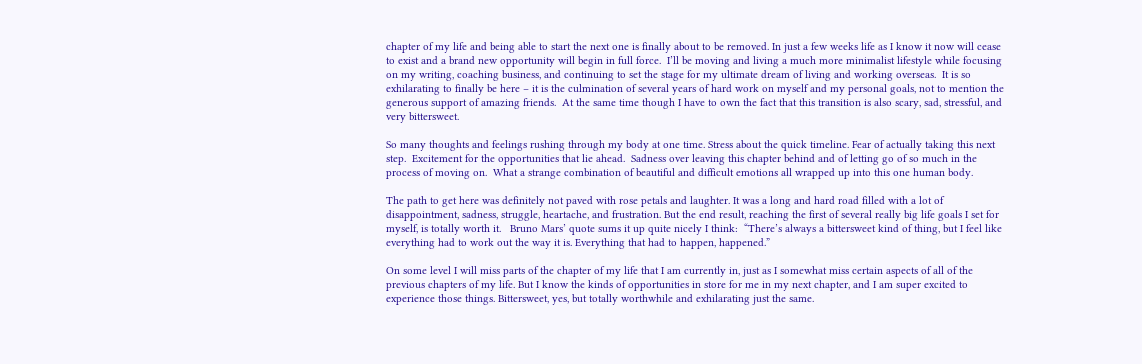chapter of my life and being able to start the next one is finally about to be removed. In just a few weeks life as I know it now will cease to exist and a brand new opportunity will begin in full force.  I’ll be moving and living a much more minimalist lifestyle while focusing on my writing, coaching business, and continuing to set the stage for my ultimate dream of living and working overseas.  It is so exhilarating to finally be here – it is the culmination of several years of hard work on myself and my personal goals, not to mention the generous support of amazing friends.  At the same time though I have to own the fact that this transition is also scary, sad, stressful, and very bittersweet.

So many thoughts and feelings rushing through my body at one time. Stress about the quick timeline. Fear of actually taking this next step.  Excitement for the opportunities that lie ahead.  Sadness over leaving this chapter behind and of letting go of so much in the process of moving on.  What a strange combination of beautiful and difficult emotions all wrapped up into this one human body.

The path to get here was definitely not paved with rose petals and laughter. It was a long and hard road filled with a lot of disappointment, sadness, struggle, heartache, and frustration. But the end result, reaching the first of several really big life goals I set for myself, is totally worth it.   Bruno Mars’ quote sums it up quite nicely I think:  “There’s always a bittersweet kind of thing, but I feel like everything had to work out the way it is. Everything that had to happen, happened.”

On some level I will miss parts of the chapter of my life that I am currently in, just as I somewhat miss certain aspects of all of the previous chapters of my life. But I know the kinds of opportunities in store for me in my next chapter, and I am super excited to experience those things. Bittersweet, yes, but totally worthwhile and exhilarating just the same.